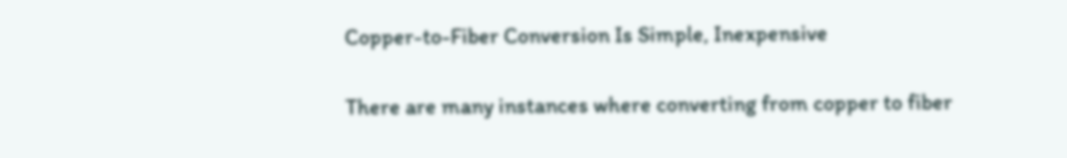Copper-to-Fiber Conversion Is Simple, Inexpensive

There are many instances where converting from copper to fiber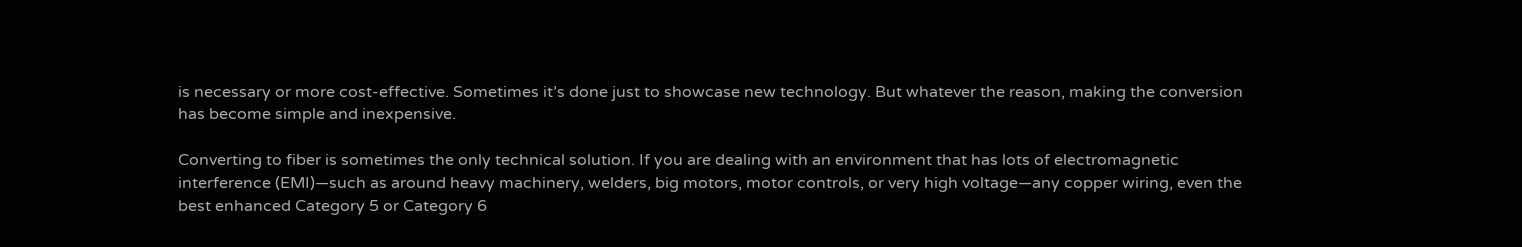is necessary or more cost-effective. Sometimes it’s done just to showcase new technology. But whatever the reason, making the conversion has become simple and inexpensive.

Converting to fiber is sometimes the only technical solution. If you are dealing with an environment that has lots of electromagnetic interference (EMI)—such as around heavy machinery, welders, big motors, motor controls, or very high voltage—any copper wiring, even the best enhanced Category 5 or Category 6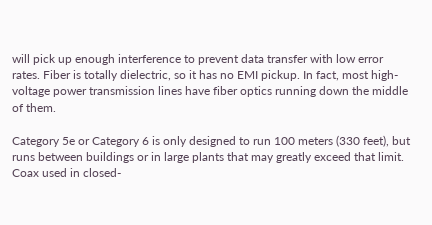will pick up enough interference to prevent data transfer with low error rates. Fiber is totally dielectric, so it has no EMI pickup. In fact, most high-voltage power transmission lines have fiber optics running down the middle of them.

Category 5e or Category 6 is only designed to run 100 meters (330 feet), but runs between buildings or in large plants that may greatly exceed that limit. Coax used in closed-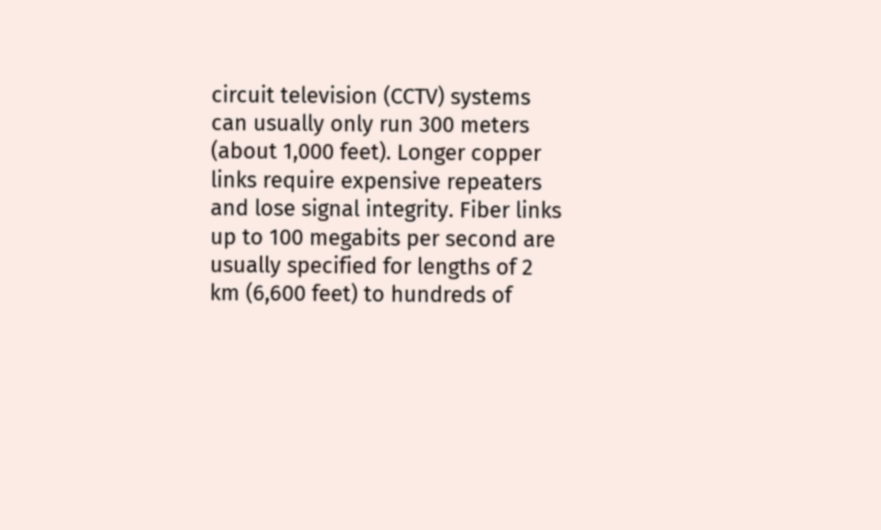circuit television (CCTV) systems can usually only run 300 meters (about 1,000 feet). Longer copper links require expensive repeaters and lose signal integrity. Fiber links up to 100 megabits per second are usually specified for lengths of 2 km (6,600 feet) to hundreds of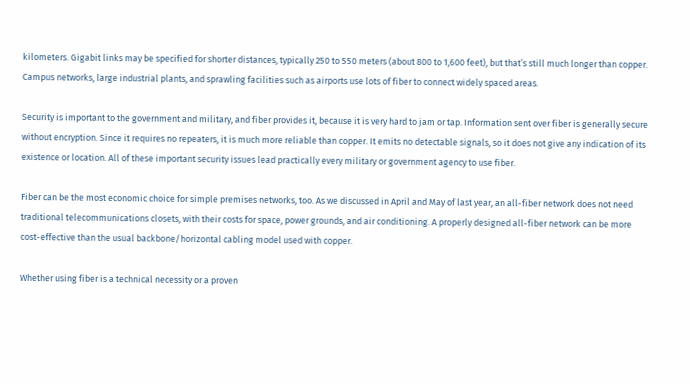kilometers. Gigabit links may be specified for shorter distances, typically 250 to 550 meters (about 800 to 1,600 feet), but that’s still much longer than copper. Campus networks, large industrial plants, and sprawling facilities such as airports use lots of fiber to connect widely spaced areas.

Security is important to the government and military, and fiber provides it, because it is very hard to jam or tap. Information sent over fiber is generally secure without encryption. Since it requires no repeaters, it is much more reliable than copper. It emits no detectable signals, so it does not give any indication of its existence or location. All of these important security issues lead practically every military or government agency to use fiber.

Fiber can be the most economic choice for simple premises networks, too. As we discussed in April and May of last year, an all-fiber network does not need traditional telecommunications closets, with their costs for space, power grounds, and air conditioning. A properly designed all-fiber network can be more cost-effective than the usual backbone/horizontal cabling model used with copper.

Whether using fiber is a technical necessity or a proven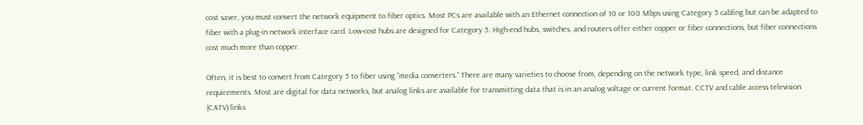cost saver, you must convert the network equipment to fiber optics. Most PCs are available with an Ethernet connection of 10 or 100 Mbps using Category 5 cabling but can be adapted to fiber with a plug-in network interface card. Low-cost hubs are designed for Category 5. High-end hubs, switches, and routers offer either copper or fiber connections, but fiber connections cost much more than copper.

Often, it is best to convert from Category 5 to fiber using “media converters.” There are many varieties to choose from, depending on the network type, link speed, and distance requirements. Most are digital for data networks, but analog links are available for transmitting data that is in an analog voltage or current format. CCTV and cable access television (CATV) links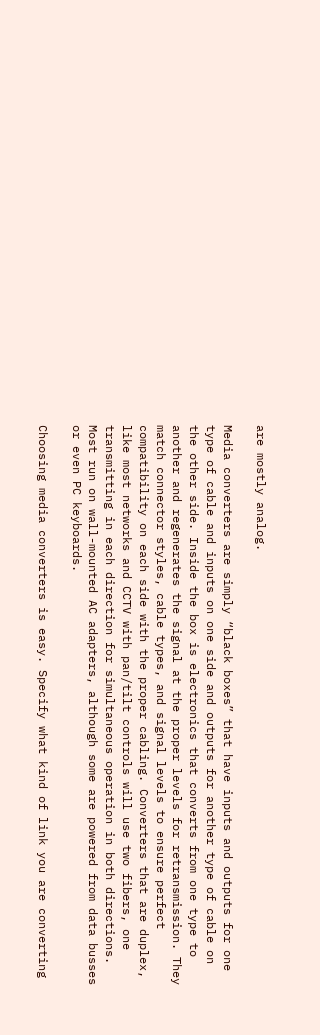are mostly analog.

Media converters are simply “black boxes” that have inputs and outputs for one type of cable and inputs on one side and outputs for another type of cable on the other side. Inside the box is electronics that converts from one type to another and regenerates the signal at the proper levels for retransmission. They match connector styles, cable types, and signal levels to ensure perfect compatibility on each side with the proper cabling. Converters that are duplex, like most networks and CCTV with pan/tilt controls will use two fibers, one transmitting in each direction for simultaneous operation in both directions. Most run on wall-mounted AC adapters, although some are powered from data busses or even PC keyboards.

Choosing media converters is easy. Specify what kind of link you are converting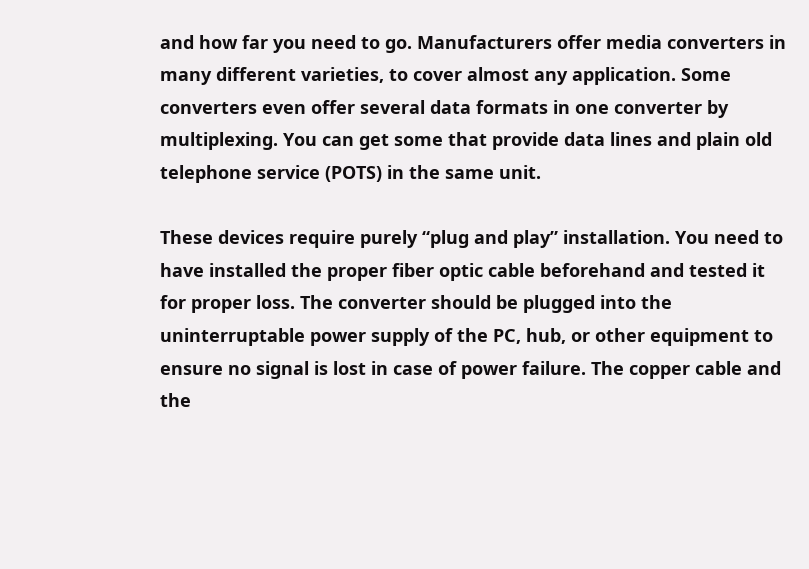and how far you need to go. Manufacturers offer media converters in many different varieties, to cover almost any application. Some converters even offer several data formats in one converter by multiplexing. You can get some that provide data lines and plain old telephone service (POTS) in the same unit.

These devices require purely “plug and play” installation. You need to have installed the proper fiber optic cable beforehand and tested it for proper loss. The converter should be plugged into the uninterruptable power supply of the PC, hub, or other equipment to ensure no signal is lost in case of power failure. The copper cable and the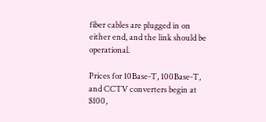fiber cables are plugged in on either end, and the link should be operational.

Prices for 10Base-T, 100Base-T, and CCTV converters begin at $100,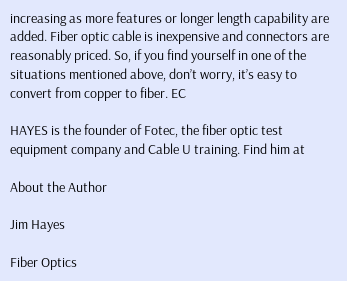increasing as more features or longer length capability are added. Fiber optic cable is inexpensive and connectors are reasonably priced. So, if you find yourself in one of the situations mentioned above, don’t worry, it’s easy to convert from copper to fiber. EC

HAYES is the founder of Fotec, the fiber optic test equipment company and Cable U training. Find him at

About the Author

Jim Hayes

Fiber Optics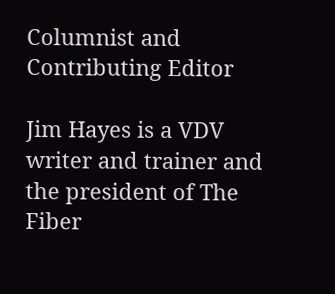Columnist and Contributing Editor

Jim Hayes is a VDV writer and trainer and the president of The Fiber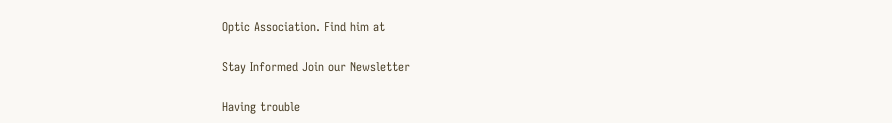Optic Association. Find him at

Stay Informed Join our Newsletter

Having trouble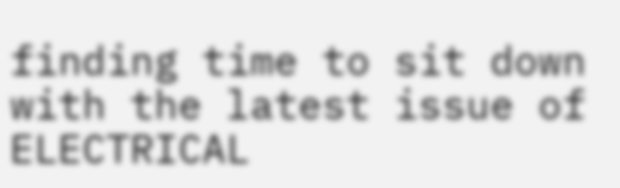finding time to sit down with the latest issue of
ELECTRICAL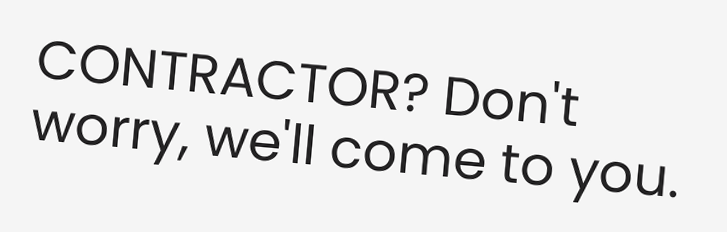CONTRACTOR? Don't worry, we'll come to you.